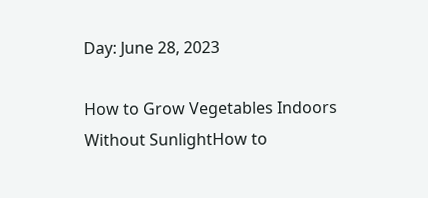Day: June 28, 2023

How to Grow Vegetables Indoors Without SunlightHow to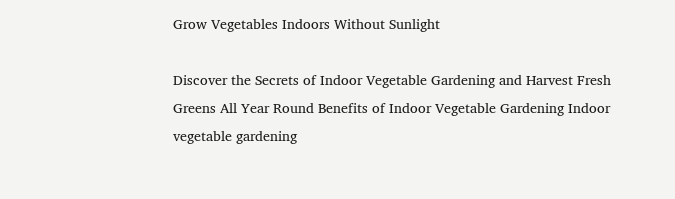Grow Vegetables Indoors Without Sunlight

Discover the Secrets of Indoor Vegetable Gardening and Harvest Fresh Greens All Year Round Benefits of Indoor Vegetable Gardening Indoor vegetable gardening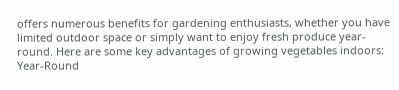offers numerous benefits for gardening enthusiasts, whether you have limited outdoor space or simply want to enjoy fresh produce year-round. Here are some key advantages of growing vegetables indoors: Year-Round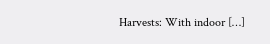Harvests: With indoor […]